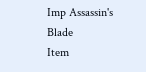Imp Assassin's Blade
Item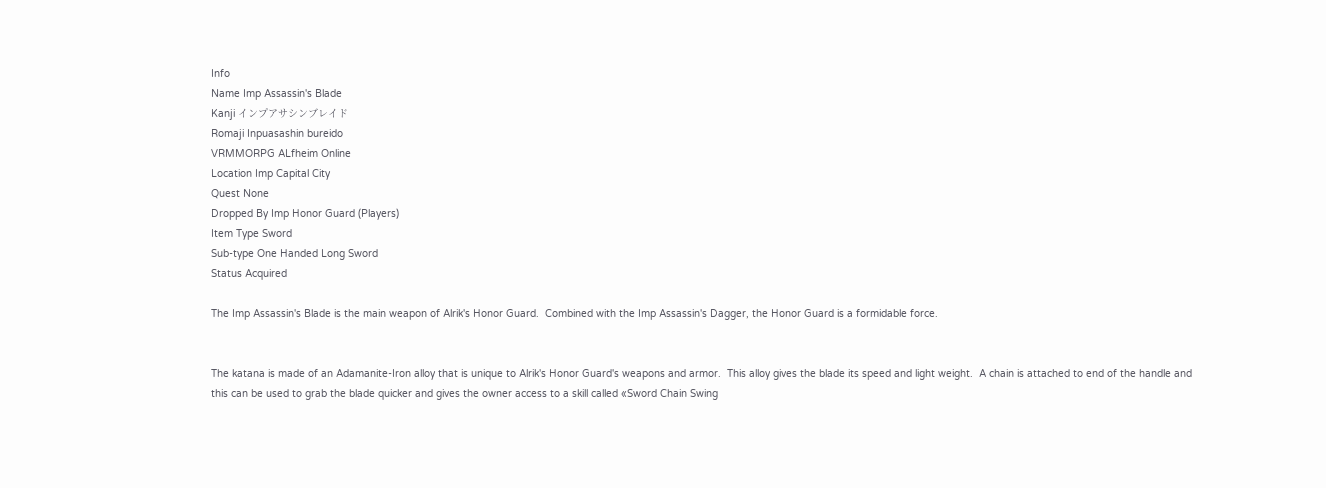Info
Name Imp Assassin's Blade
Kanji インプアサシンブレイド
Romaji Inpuasashin bureido
VRMMORPG ALfheim Online
Location Imp Capital City
Quest None
Dropped By Imp Honor Guard (Players)
Item Type Sword
Sub-type One Handed Long Sword
Status Acquired

The Imp Assassin's Blade is the main weapon of Alrik's Honor Guard.  Combined with the Imp Assassin's Dagger, the Honor Guard is a formidable force.


The katana is made of an Adamanite-Iron alloy that is unique to Alrik's Honor Guard's weapons and armor.  This alloy gives the blade its speed and light weight.  A chain is attached to end of the handle and this can be used to grab the blade quicker and gives the owner access to a skill called «Sword Chain Swing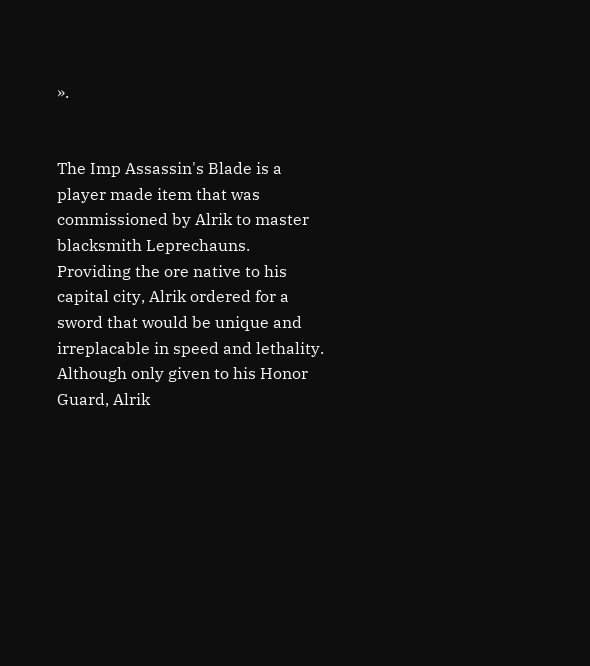».


The Imp Assassin's Blade is a player made item that was commissioned by Alrik to master blacksmith Leprechauns.  Providing the ore native to his capital city, Alrik ordered for a sword that would be unique and irreplacable in speed and lethality.  Although only given to his Honor Guard, Alrik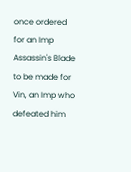once ordered for an Imp Assassin's Blade to be made for Vin, an Imp who defeated him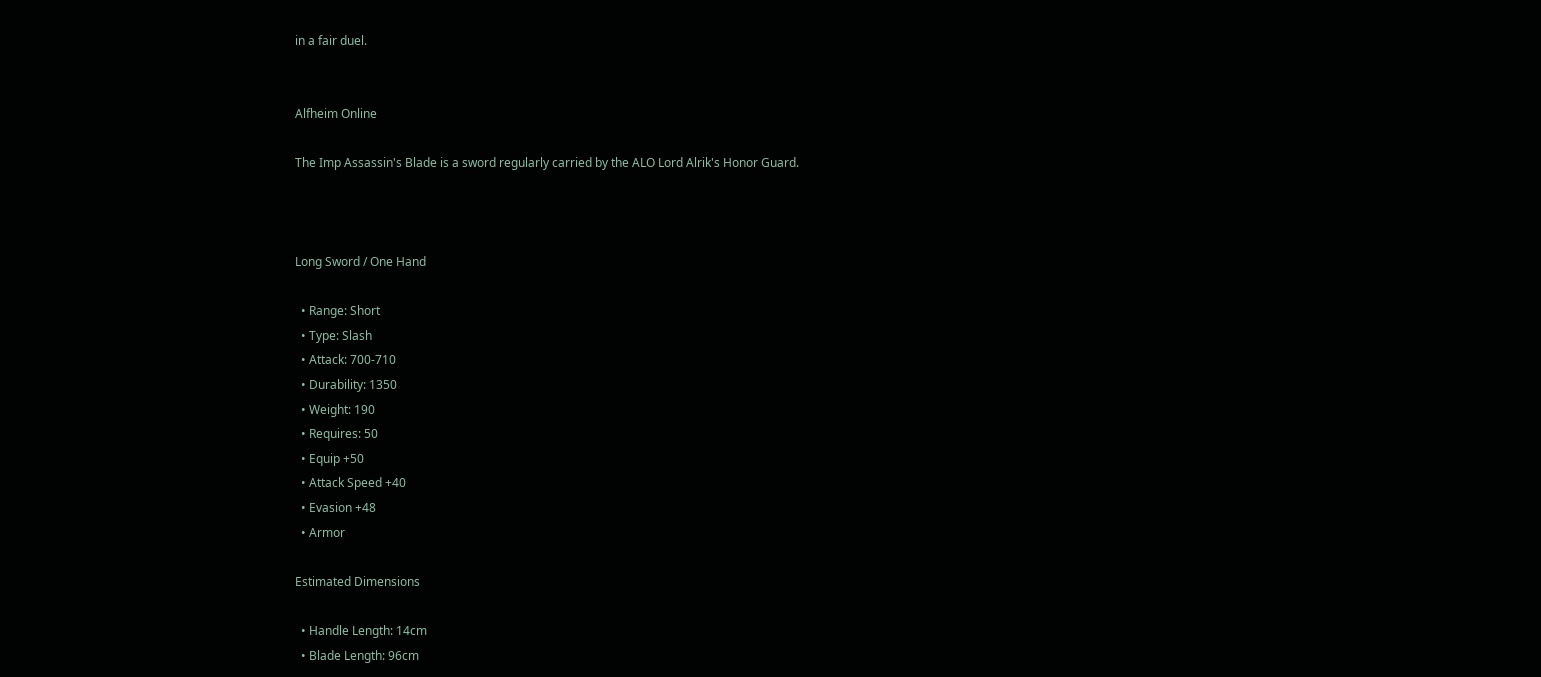in a fair duel.


Alfheim Online

The Imp Assassin's Blade is a sword regularly carried by the ALO Lord Alrik's Honor Guard.



Long Sword / One Hand

  • Range: Short
  • Type: Slash
  • Attack: 700-710
  • Durability: 1350
  • Weight: 190
  • Requires: 50
  • Equip +50
  • Attack Speed +40
  • Evasion +48
  • Armor

Estimated Dimensions

  • Handle Length: 14cm
  • Blade Length: 96cm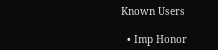Known Users

  • Imp Honor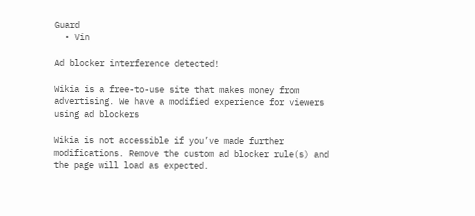Guard
  • Vin

Ad blocker interference detected!

Wikia is a free-to-use site that makes money from advertising. We have a modified experience for viewers using ad blockers

Wikia is not accessible if you’ve made further modifications. Remove the custom ad blocker rule(s) and the page will load as expected.